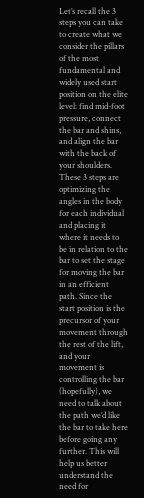Let’s recall the 3 steps you can take to create what we consider the pillars of the most fundamental and widely used start position on the elite level: find mid-foot pressure, connect the bar and shins, and align the bar with the back of your shoulders. These 3 steps are optimizing the angles in the body for each individual and placing it where it needs to be in relation to the bar to set the stage for moving the bar in an efficient path. Since the start position is the precursor of your movement through the rest of the lift, and your movement is controlling the bar (hopefully), we need to talk about the path we’d like the bar to take here before going any further. This will help us better understand the need for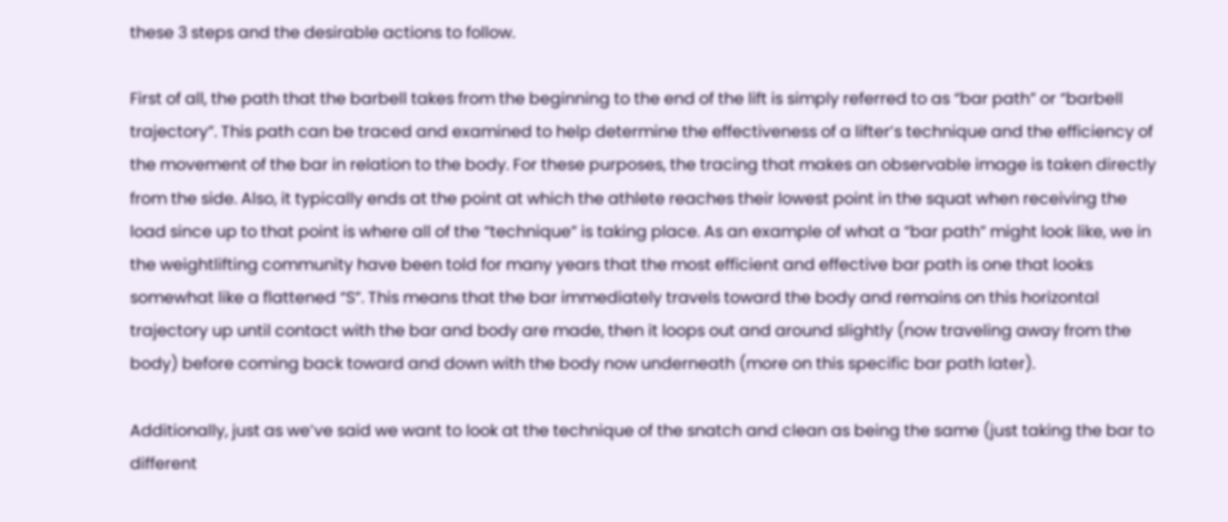these 3 steps and the desirable actions to follow.

First of all, the path that the barbell takes from the beginning to the end of the lift is simply referred to as “bar path” or “barbell trajectory”. This path can be traced and examined to help determine the effectiveness of a lifter’s technique and the efficiency of the movement of the bar in relation to the body. For these purposes, the tracing that makes an observable image is taken directly from the side. Also, it typically ends at the point at which the athlete reaches their lowest point in the squat when receiving the load since up to that point is where all of the “technique” is taking place. As an example of what a “bar path” might look like, we in the weightlifting community have been told for many years that the most efficient and effective bar path is one that looks somewhat like a flattened “S”. This means that the bar immediately travels toward the body and remains on this horizontal trajectory up until contact with the bar and body are made, then it loops out and around slightly (now traveling away from the body) before coming back toward and down with the body now underneath (more on this specific bar path later).

Additionally, just as we’ve said we want to look at the technique of the snatch and clean as being the same (just taking the bar to different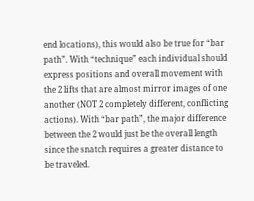end locations), this would also be true for “bar path”. With “technique” each individual should express positions and overall movement with the 2 lifts that are almost mirror images of one another (NOT 2 completely different, conflicting actions). With “bar path”, the major difference between the 2 would just be the overall length since the snatch requires a greater distance to be traveled.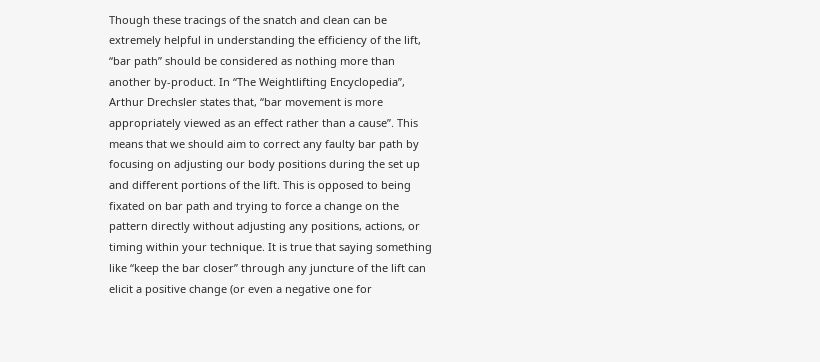Though these tracings of the snatch and clean can be extremely helpful in understanding the efficiency of the lift, “bar path” should be considered as nothing more than another by-product. In “The Weightlifting Encyclopedia”, Arthur Drechsler states that, “bar movement is more appropriately viewed as an effect rather than a cause”. This means that we should aim to correct any faulty bar path by focusing on adjusting our body positions during the set up and different portions of the lift. This is opposed to being fixated on bar path and trying to force a change on the pattern directly without adjusting any positions, actions, or timing within your technique. It is true that saying something like “keep the bar closer” through any juncture of the lift can elicit a positive change (or even a negative one for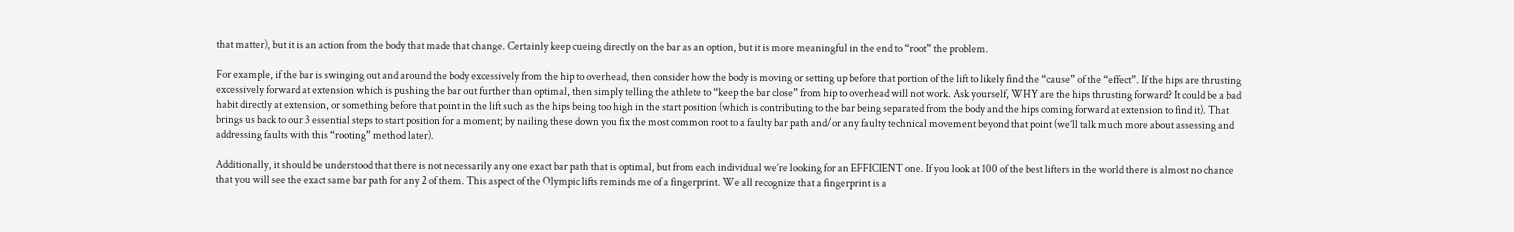that matter), but it is an action from the body that made that change. Certainly keep cueing directly on the bar as an option, but it is more meaningful in the end to “root” the problem.

For example, if the bar is swinging out and around the body excessively from the hip to overhead, then consider how the body is moving or setting up before that portion of the lift to likely find the “cause” of the “effect”. If the hips are thrusting excessively forward at extension which is pushing the bar out further than optimal, then simply telling the athlete to “keep the bar close” from hip to overhead will not work. Ask yourself, WHY are the hips thrusting forward? It could be a bad habit directly at extension, or something before that point in the lift such as the hips being too high in the start position (which is contributing to the bar being separated from the body and the hips coming forward at extension to find it). That brings us back to our 3 essential steps to start position for a moment; by nailing these down you fix the most common root to a faulty bar path and/or any faulty technical movement beyond that point (we’ll talk much more about assessing and addressing faults with this “rooting” method later).

Additionally, it should be understood that there is not necessarily any one exact bar path that is optimal, but from each individual we’re looking for an EFFICIENT one. If you look at 100 of the best lifters in the world there is almost no chance that you will see the exact same bar path for any 2 of them. This aspect of the Olympic lifts reminds me of a fingerprint. We all recognize that a fingerprint is a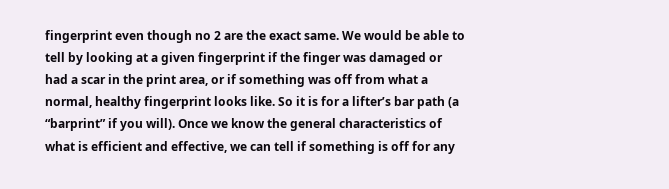fingerprint even though no 2 are the exact same. We would be able to tell by looking at a given fingerprint if the finger was damaged or had a scar in the print area, or if something was off from what a normal, healthy fingerprint looks like. So it is for a lifter’s bar path (a “barprint” if you will). Once we know the general characteristics of what is efficient and effective, we can tell if something is off for any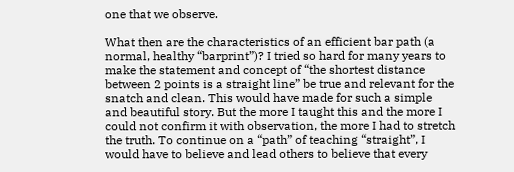one that we observe.

What then are the characteristics of an efficient bar path (a normal, healthy “barprint”)? I tried so hard for many years to make the statement and concept of “the shortest distance between 2 points is a straight line” be true and relevant for the snatch and clean. This would have made for such a simple and beautiful story. But the more I taught this and the more I could not confirm it with observation, the more I had to stretch the truth. To continue on a “path” of teaching “straight”, I would have to believe and lead others to believe that every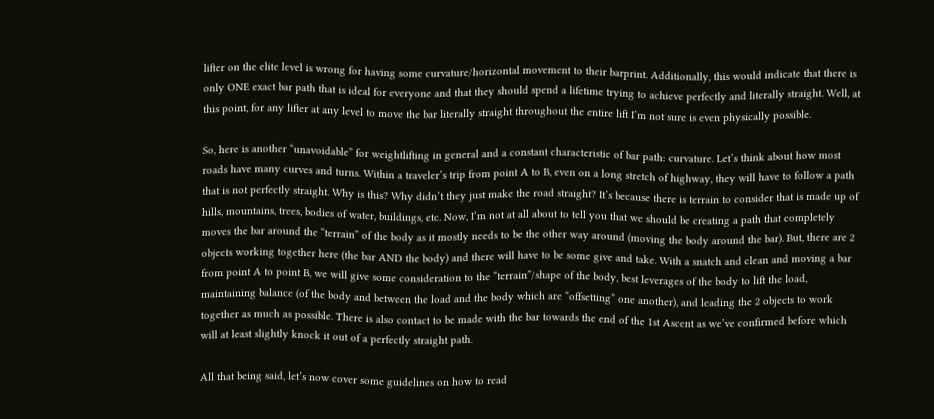lifter on the elite level is wrong for having some curvature/horizontal movement to their barprint. Additionally, this would indicate that there is only ONE exact bar path that is ideal for everyone and that they should spend a lifetime trying to achieve perfectly and literally straight. Well, at this point, for any lifter at any level to move the bar literally straight throughout the entire lift I’m not sure is even physically possible.

So, here is another “unavoidable” for weightlifting in general and a constant characteristic of bar path: curvature. Let’s think about how most roads have many curves and turns. Within a traveler’s trip from point A to B, even on a long stretch of highway, they will have to follow a path that is not perfectly straight. Why is this? Why didn’t they just make the road straight? It’s because there is terrain to consider that is made up of hills, mountains, trees, bodies of water, buildings, etc. Now, I’m not at all about to tell you that we should be creating a path that completely moves the bar around the “terrain” of the body as it mostly needs to be the other way around (moving the body around the bar). But, there are 2 objects working together here (the bar AND the body) and there will have to be some give and take. With a snatch and clean and moving a bar from point A to point B, we will give some consideration to the “terrain”/shape of the body, best leverages of the body to lift the load, maintaining balance (of the body and between the load and the body which are “offsetting” one another), and leading the 2 objects to work together as much as possible. There is also contact to be made with the bar towards the end of the 1st Ascent as we’ve confirmed before which will at least slightly knock it out of a perfectly straight path.

All that being said, let’s now cover some guidelines on how to read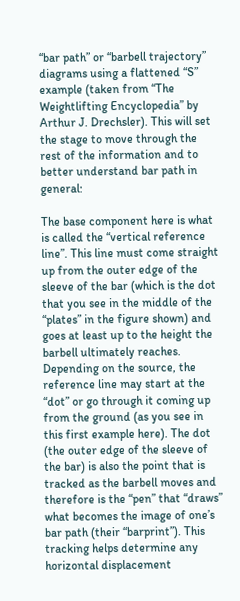“bar path” or “barbell trajectory” diagrams using a flattened “S” example (taken from “The Weightlifting Encyclopedia” by Arthur J. Drechsler). This will set the stage to move through the rest of the information and to better understand bar path in general:

The base component here is what is called the “vertical reference line”. This line must come straight up from the outer edge of the sleeve of the bar (which is the dot that you see in the middle of the “plates” in the figure shown) and goes at least up to the height the barbell ultimately reaches. Depending on the source, the reference line may start at the “dot” or go through it coming up from the ground (as you see in this first example here). The dot (the outer edge of the sleeve of the bar) is also the point that is tracked as the barbell moves and therefore is the “pen” that “draws” what becomes the image of one’s bar path (their “barprint”). This tracking helps determine any horizontal displacement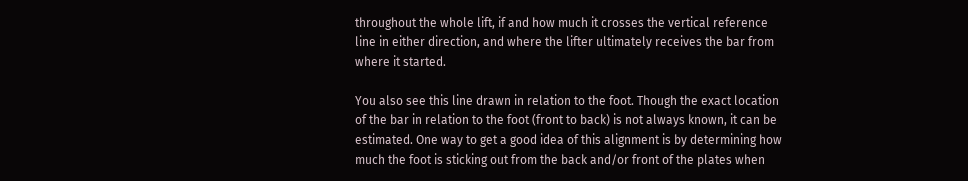throughout the whole lift, if and how much it crosses the vertical reference line in either direction, and where the lifter ultimately receives the bar from where it started.

You also see this line drawn in relation to the foot. Though the exact location of the bar in relation to the foot (front to back) is not always known, it can be estimated. One way to get a good idea of this alignment is by determining how much the foot is sticking out from the back and/or front of the plates when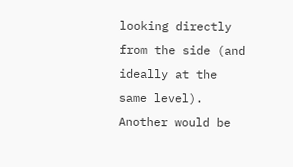looking directly from the side (and ideally at the same level). Another would be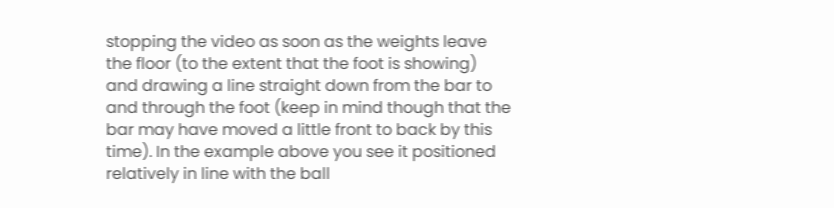stopping the video as soon as the weights leave the floor (to the extent that the foot is showing) and drawing a line straight down from the bar to and through the foot (keep in mind though that the bar may have moved a little front to back by this time). In the example above you see it positioned relatively in line with the ball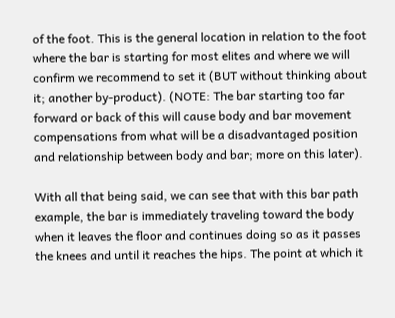of the foot. This is the general location in relation to the foot where the bar is starting for most elites and where we will confirm we recommend to set it (BUT without thinking about it; another by-product). (NOTE: The bar starting too far forward or back of this will cause body and bar movement compensations from what will be a disadvantaged position and relationship between body and bar; more on this later).

With all that being said, we can see that with this bar path example, the bar is immediately traveling toward the body when it leaves the floor and continues doing so as it passes the knees and until it reaches the hips. The point at which it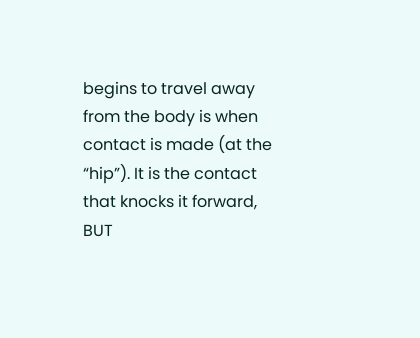begins to travel away from the body is when contact is made (at the “hip”). It is the contact that knocks it forward, BUT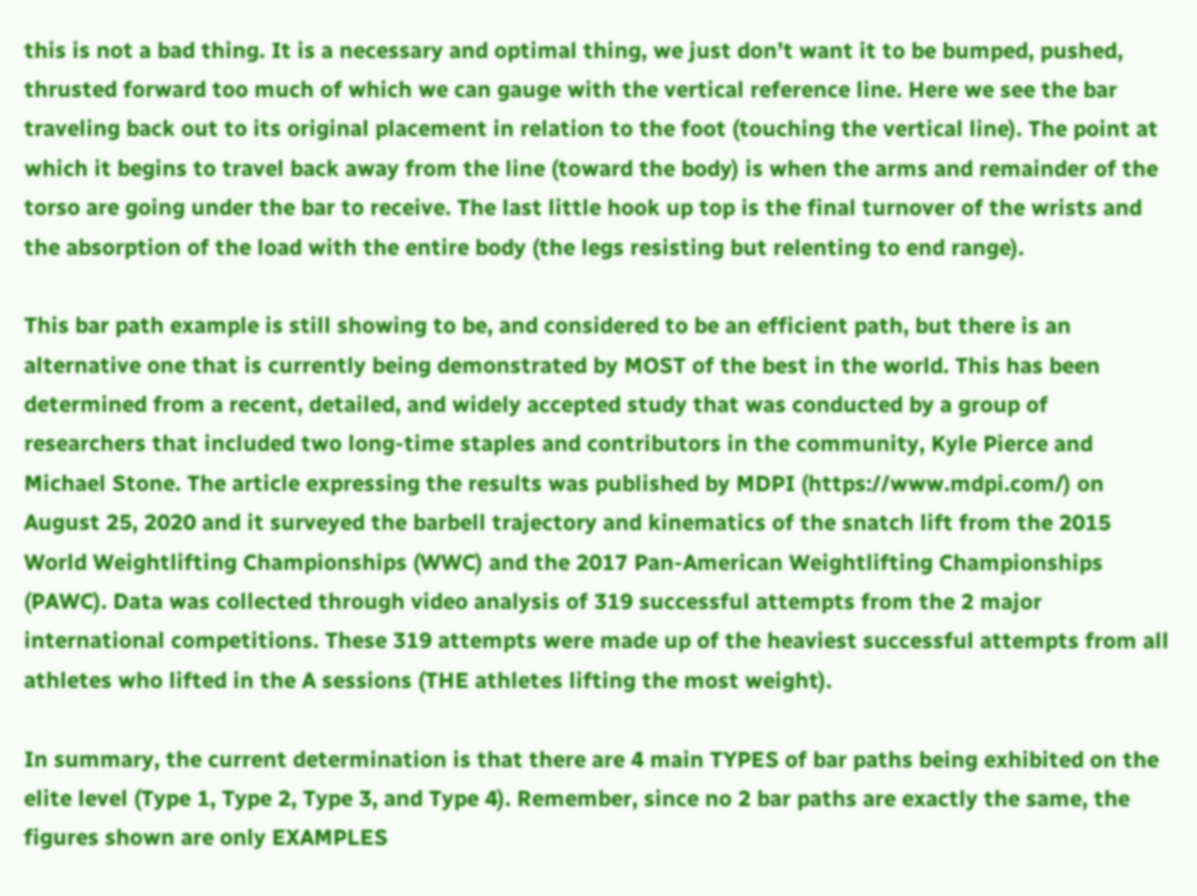this is not a bad thing. It is a necessary and optimal thing, we just don’t want it to be bumped, pushed, thrusted forward too much of which we can gauge with the vertical reference line. Here we see the bar traveling back out to its original placement in relation to the foot (touching the vertical line). The point at which it begins to travel back away from the line (toward the body) is when the arms and remainder of the torso are going under the bar to receive. The last little hook up top is the final turnover of the wrists and the absorption of the load with the entire body (the legs resisting but relenting to end range).

This bar path example is still showing to be, and considered to be an efficient path, but there is an alternative one that is currently being demonstrated by MOST of the best in the world. This has been determined from a recent, detailed, and widely accepted study that was conducted by a group of researchers that included two long-time staples and contributors in the community, Kyle Pierce and Michael Stone. The article expressing the results was published by MDPI (https://www.mdpi.com/) on August 25, 2020 and it surveyed the barbell trajectory and kinematics of the snatch lift from the 2015 World Weightlifting Championships (WWC) and the 2017 Pan-American Weightlifting Championships (PAWC). Data was collected through video analysis of 319 successful attempts from the 2 major international competitions. These 319 attempts were made up of the heaviest successful attempts from all athletes who lifted in the A sessions (THE athletes lifting the most weight).

In summary, the current determination is that there are 4 main TYPES of bar paths being exhibited on the elite level (Type 1, Type 2, Type 3, and Type 4). Remember, since no 2 bar paths are exactly the same, the figures shown are only EXAMPLES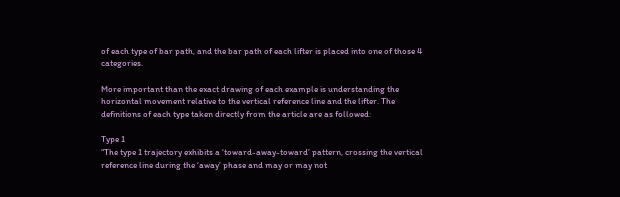of each type of bar path, and the bar path of each lifter is placed into one of those 4 categories.

More important than the exact drawing of each example is understanding the horizontal movement relative to the vertical reference line and the lifter. The definitions of each type taken directly from the article are as followed:

Type 1
“The type 1 trajectory exhibits a ‘toward-away-toward’ pattern, crossing the vertical reference line during the ‘away’ phase and may or may not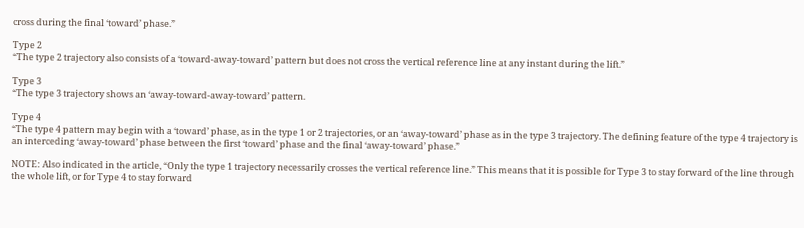cross during the final ‘toward’ phase.”

Type 2
“The type 2 trajectory also consists of a ‘toward-away-toward’ pattern but does not cross the vertical reference line at any instant during the lift.”

Type 3
“The type 3 trajectory shows an ‘away-toward-away-toward’ pattern.

Type 4
“The type 4 pattern may begin with a ‘toward’ phase, as in the type 1 or 2 trajectories, or an ‘away-toward’ phase as in the type 3 trajectory. The defining feature of the type 4 trajectory is an interceding ‘away-toward’ phase between the first ‘toward’ phase and the final ‘away-toward’ phase.”

NOTE: Also indicated in the article, “Only the type 1 trajectory necessarily crosses the vertical reference line.” This means that it is possible for Type 3 to stay forward of the line through the whole lift, or for Type 4 to stay forward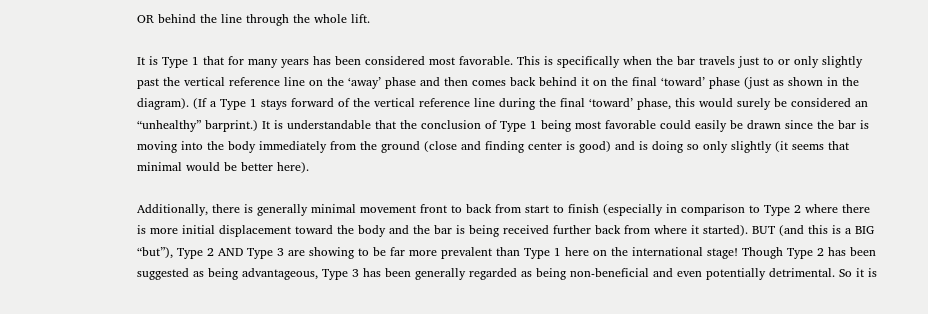OR behind the line through the whole lift.

It is Type 1 that for many years has been considered most favorable. This is specifically when the bar travels just to or only slightly past the vertical reference line on the ‘away’ phase and then comes back behind it on the final ‘toward’ phase (just as shown in the diagram). (If a Type 1 stays forward of the vertical reference line during the final ‘toward’ phase, this would surely be considered an “unhealthy” barprint.) It is understandable that the conclusion of Type 1 being most favorable could easily be drawn since the bar is moving into the body immediately from the ground (close and finding center is good) and is doing so only slightly (it seems that minimal would be better here).

Additionally, there is generally minimal movement front to back from start to finish (especially in comparison to Type 2 where there is more initial displacement toward the body and the bar is being received further back from where it started). BUT (and this is a BIG “but”), Type 2 AND Type 3 are showing to be far more prevalent than Type 1 here on the international stage! Though Type 2 has been suggested as being advantageous, Type 3 has been generally regarded as being non-beneficial and even potentially detrimental. So it is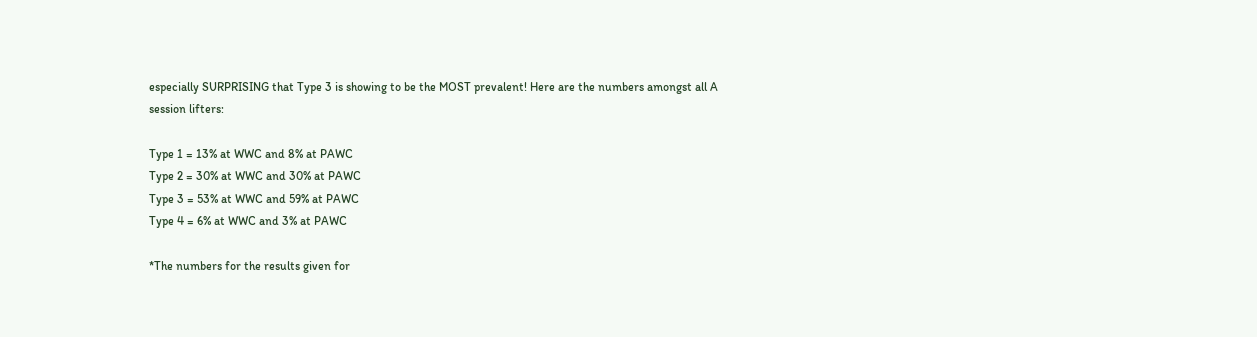especially SURPRISING that Type 3 is showing to be the MOST prevalent! Here are the numbers amongst all A session lifters:

Type 1 = 13% at WWC and 8% at PAWC
Type 2 = 30% at WWC and 30% at PAWC
Type 3 = 53% at WWC and 59% at PAWC
Type 4 = 6% at WWC and 3% at PAWC

*The numbers for the results given for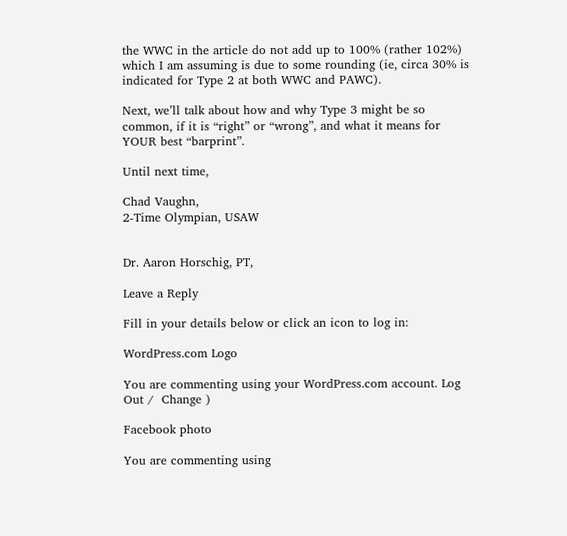the WWC in the article do not add up to 100% (rather 102%) which I am assuming is due to some rounding (ie, circa 30% is indicated for Type 2 at both WWC and PAWC).

Next, we’ll talk about how and why Type 3 might be so common, if it is “right” or “wrong”, and what it means for YOUR best “barprint”.

Until next time,

Chad Vaughn,
2-Time Olympian, USAW


Dr. Aaron Horschig, PT,

Leave a Reply

Fill in your details below or click an icon to log in:

WordPress.com Logo

You are commenting using your WordPress.com account. Log Out /  Change )

Facebook photo

You are commenting using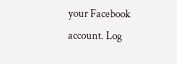your Facebook account. Log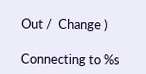Out /  Change )

Connecting to %s